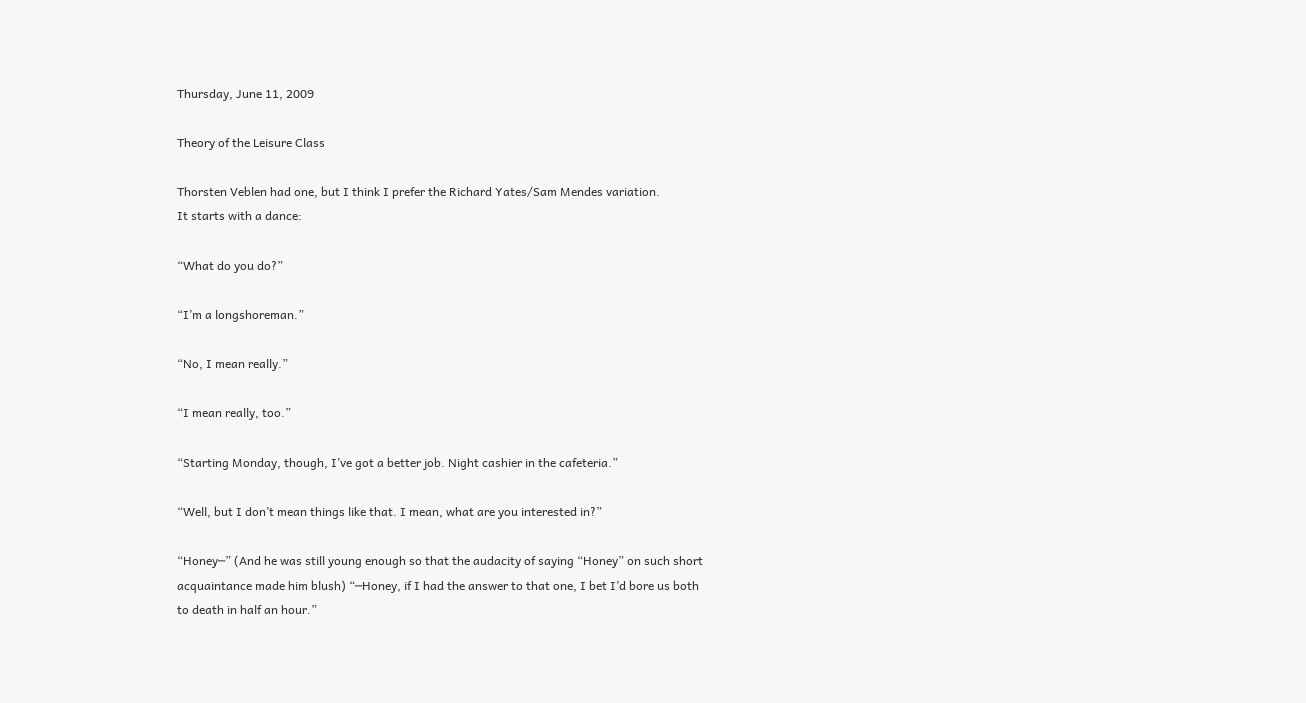Thursday, June 11, 2009

Theory of the Leisure Class

Thorsten Veblen had one, but I think I prefer the Richard Yates/Sam Mendes variation.
It starts with a dance:

“What do you do?”

“I’m a longshoreman.”

“No, I mean really.”

“I mean really, too.”

“Starting Monday, though, I’ve got a better job. Night cashier in the cafeteria.”

“Well, but I don’t mean things like that. I mean, what are you interested in?”

“Honey─” (And he was still young enough so that the audacity of saying “Honey” on such short acquaintance made him blush) “─Honey, if I had the answer to that one, I bet I’d bore us both to death in half an hour.”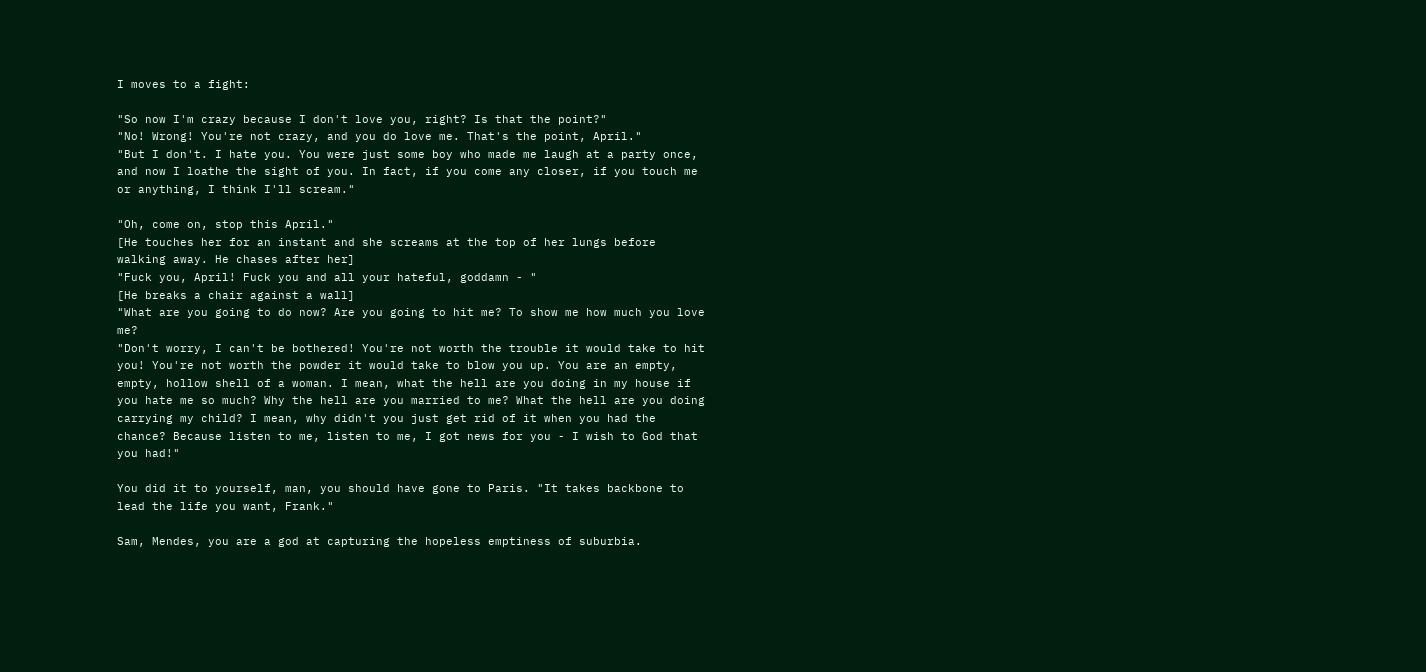I moves to a fight:

"So now I'm crazy because I don't love you, right? Is that the point?"
"No! Wrong! You're not crazy, and you do love me. That's the point, April."
"But I don't. I hate you. You were just some boy who made me laugh at a party once, and now I loathe the sight of you. In fact, if you come any closer, if you touch me or anything, I think I'll scream."

"Oh, come on, stop this April."
[He touches her for an instant and she screams at the top of her lungs before walking away. He chases after her]
"Fuck you, April! Fuck you and all your hateful, goddamn - "
[He breaks a chair against a wall]
"What are you going to do now? Are you going to hit me? To show me how much you love me?
"Don't worry, I can't be bothered! You're not worth the trouble it would take to hit you! You're not worth the powder it would take to blow you up. You are an empty, empty, hollow shell of a woman. I mean, what the hell are you doing in my house if you hate me so much? Why the hell are you married to me? What the hell are you doing carrying my child? I mean, why didn't you just get rid of it when you had the chance? Because listen to me, listen to me, I got news for you - I wish to God that you had!"

You did it to yourself, man, you should have gone to Paris. "It takes backbone to lead the life you want, Frank."

Sam, Mendes, you are a god at capturing the hopeless emptiness of suburbia.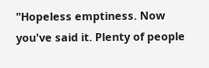"Hopeless emptiness. Now you've said it. Plenty of people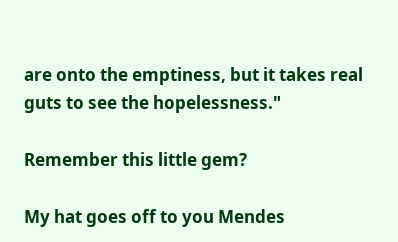are onto the emptiness, but it takes real guts to see the hopelessness."

Remember this little gem?

My hat goes off to you Mendes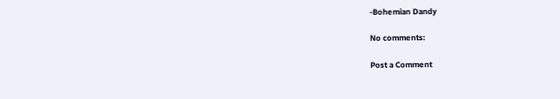-Bohemian Dandy

No comments:

Post a Comment